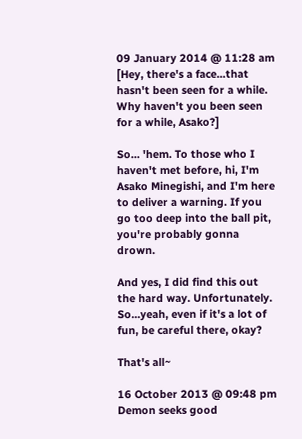09 January 2014 @ 11:28 am
[Hey, there's a face...that hasn't been seen for a while. Why haven't you been seen for a while, Asako?]

So... 'hem. To those who I haven't met before, hi, I'm Asako Minegishi, and I'm here to deliver a warning. If you go too deep into the ball pit, you're probably gonna drown.

And yes, I did find this out the hard way. Unfortunately. So...yeah, even if it's a lot of fun, be careful there, okay?

That's all~

16 October 2013 @ 09:48 pm
Demon seeks good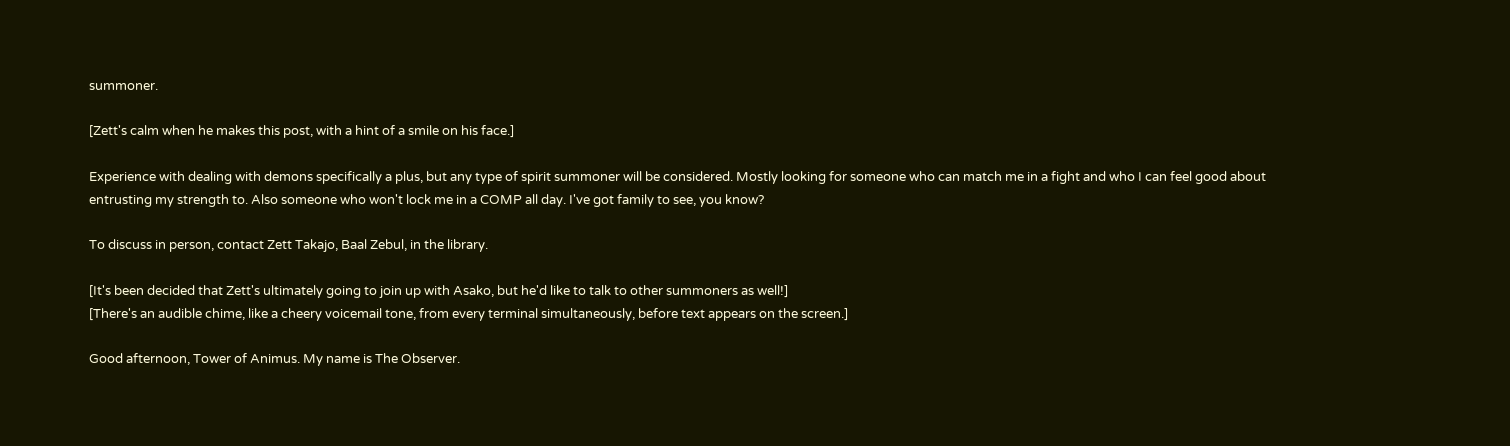summoner.

[Zett's calm when he makes this post, with a hint of a smile on his face.]

Experience with dealing with demons specifically a plus, but any type of spirit summoner will be considered. Mostly looking for someone who can match me in a fight and who I can feel good about entrusting my strength to. Also someone who won't lock me in a COMP all day. I've got family to see, you know?

To discuss in person, contact Zett Takajo, Baal Zebul, in the library.

[It's been decided that Zett's ultimately going to join up with Asako, but he'd like to talk to other summoners as well!]
[There's an audible chime, like a cheery voicemail tone, from every terminal simultaneously, before text appears on the screen.]

Good afternoon, Tower of Animus. My name is The Observer.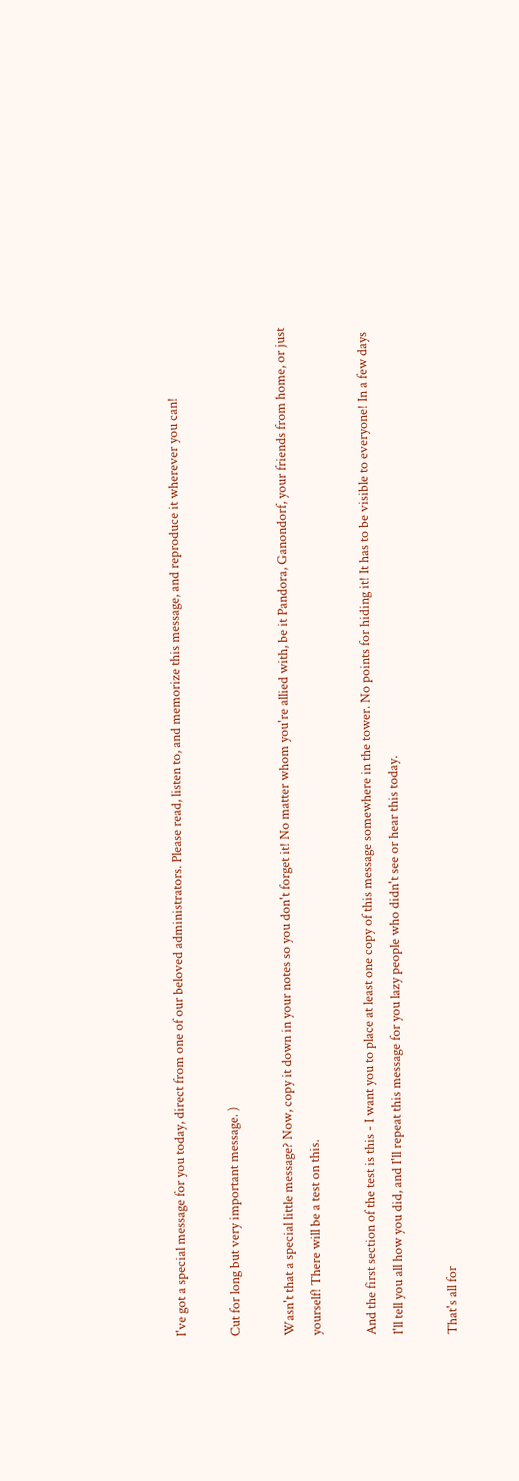I've got a special message for you today, direct from one of our beloved administrators. Please read, listen to, and memorize this message, and reproduce it wherever you can!

Cut for long but very important message. )

Wasn't that a special little message? Now, copy it down in your notes so you don't forget it! No matter whom you're allied with, be it Pandora, Ganondorf, your friends from home, or just yourself! There will be a test on this.

And the first section of the test is this - I want you to place at least one copy of this message somewhere in the tower. No points for hiding it! It has to be visible to everyone! In a few days I'll tell you all how you did, and I'll repeat this message for you lazy people who didn't see or hear this today.

That's all for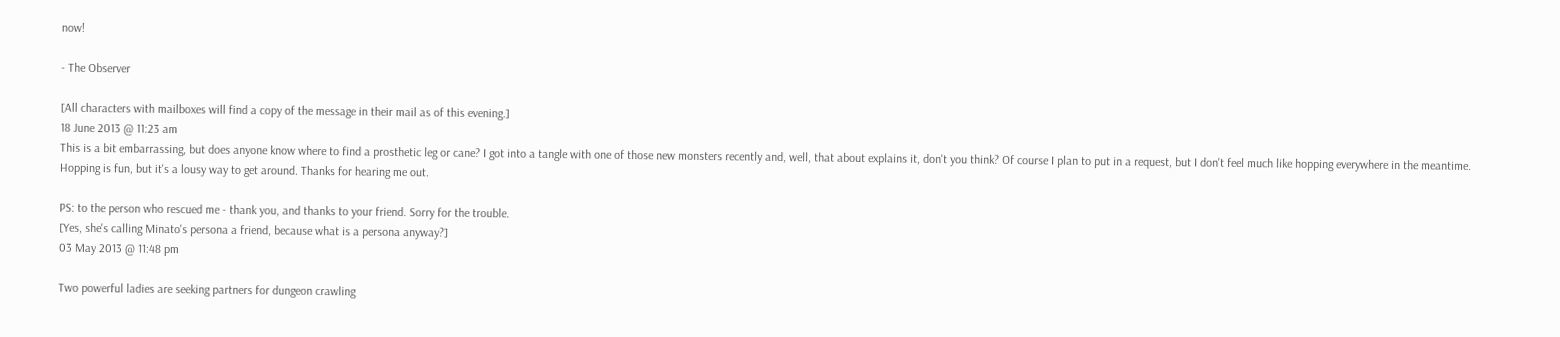now!

- The Observer

[All characters with mailboxes will find a copy of the message in their mail as of this evening.]
18 June 2013 @ 11:23 am
This is a bit embarrassing, but does anyone know where to find a prosthetic leg or cane? I got into a tangle with one of those new monsters recently and, well, that about explains it, don't you think? Of course I plan to put in a request, but I don't feel much like hopping everywhere in the meantime. Hopping is fun, but it's a lousy way to get around. Thanks for hearing me out.

PS: to the person who rescued me - thank you, and thanks to your friend. Sorry for the trouble.
[Yes, she's calling Minato's persona a friend, because what is a persona anyway?]
03 May 2013 @ 11:48 pm

Two powerful ladies are seeking partners for dungeon crawling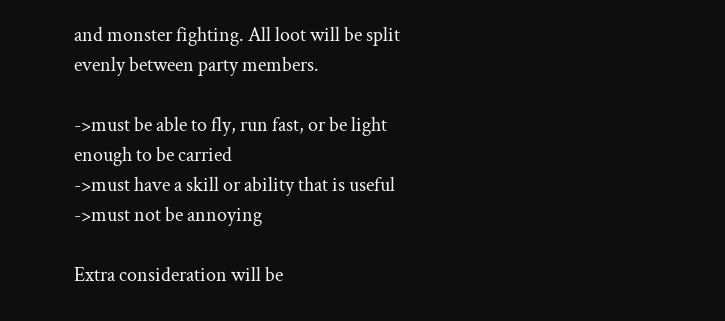and monster fighting. All loot will be split evenly between party members.

->must be able to fly, run fast, or be light enough to be carried
->must have a skill or ability that is useful
->must not be annoying

Extra consideration will be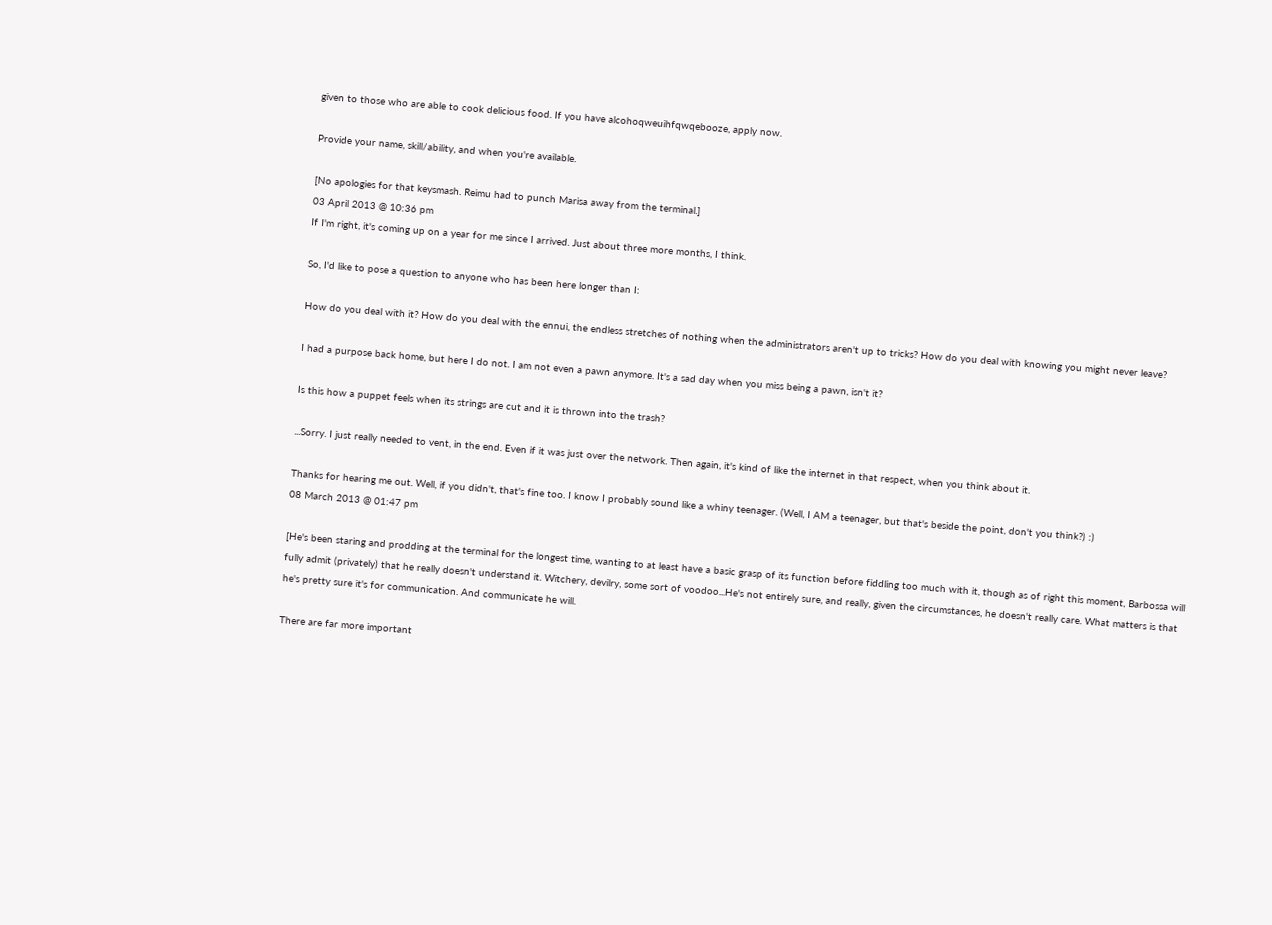given to those who are able to cook delicious food. If you have alcohoqweuihfqwqebooze, apply now.

Provide your name, skill/ability, and when you're available.

[No apologies for that keysmash. Reimu had to punch Marisa away from the terminal.]
03 April 2013 @ 10:36 pm
If I'm right, it's coming up on a year for me since I arrived. Just about three more months, I think.

So, I'd like to pose a question to anyone who has been here longer than I:

How do you deal with it? How do you deal with the ennui, the endless stretches of nothing when the administrators aren't up to tricks? How do you deal with knowing you might never leave?

I had a purpose back home, but here I do not. I am not even a pawn anymore. It's a sad day when you miss being a pawn, isn't it?

Is this how a puppet feels when its strings are cut and it is thrown into the trash?

...Sorry. I just really needed to vent, in the end. Even if it was just over the network. Then again, it's kind of like the internet in that respect, when you think about it.

Thanks for hearing me out. Well, if you didn't, that's fine too. I know I probably sound like a whiny teenager. (Well, I AM a teenager, but that's beside the point, don't you think?) :)
08 March 2013 @ 01:47 pm

[He's been staring and prodding at the terminal for the longest time, wanting to at least have a basic grasp of its function before fiddling too much with it, though as of right this moment, Barbossa will fully admit (privately) that he really doesn't understand it. Witchery, devilry, some sort of voodoo...He's not entirely sure, and really, given the circumstances, he doesn't really care. What matters is that he's pretty sure it's for communication. And communicate he will.

There are far more important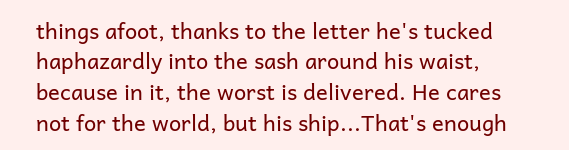things afoot, thanks to the letter he's tucked haphazardly into the sash around his waist, because in it, the worst is delivered. He cares not for the world, but his ship...That's enough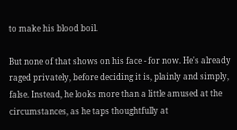to make his blood boil.

But none of that shows on his face - for now. He's already raged privately, before deciding it is, plainly and simply, false. Instead, he looks more than a little amused at the circumstances, as he taps thoughtfully at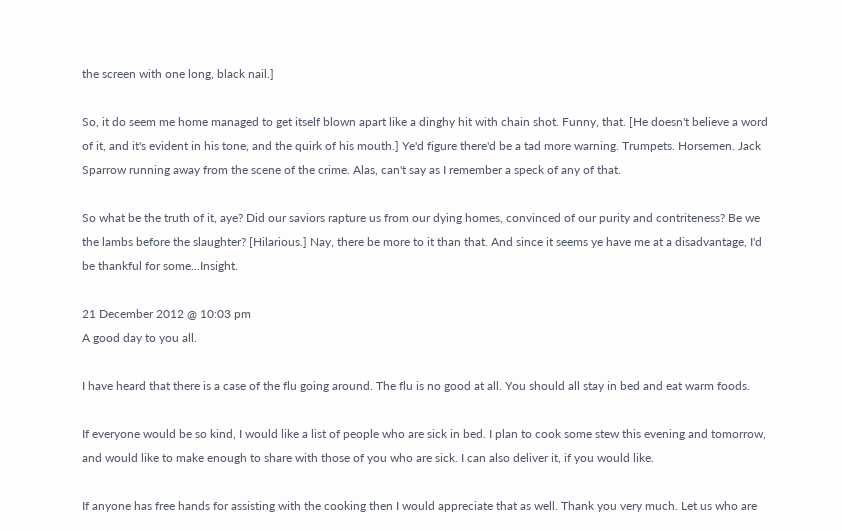the screen with one long, black nail.]

So, it do seem me home managed to get itself blown apart like a dinghy hit with chain shot. Funny, that. [He doesn't believe a word of it, and it's evident in his tone, and the quirk of his mouth.] Ye'd figure there'd be a tad more warning. Trumpets. Horsemen. Jack Sparrow running away from the scene of the crime. Alas, can't say as I remember a speck of any of that.

So what be the truth of it, aye? Did our saviors rapture us from our dying homes, convinced of our purity and contriteness? Be we the lambs before the slaughter? [Hilarious.] Nay, there be more to it than that. And since it seems ye have me at a disadvantage, I'd be thankful for some...Insight.

21 December 2012 @ 10:03 pm
A good day to you all.

I have heard that there is a case of the flu going around. The flu is no good at all. You should all stay in bed and eat warm foods.

If everyone would be so kind, I would like a list of people who are sick in bed. I plan to cook some stew this evening and tomorrow, and would like to make enough to share with those of you who are sick. I can also deliver it, if you would like.

If anyone has free hands for assisting with the cooking then I would appreciate that as well. Thank you very much. Let us who are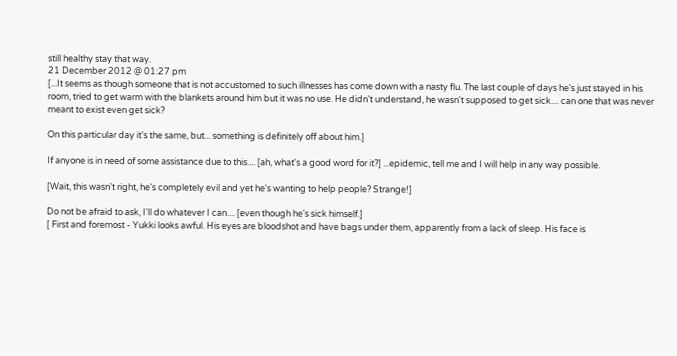still healthy stay that way.
21 December 2012 @ 01:27 pm
[...It seems as though someone that is not accustomed to such illnesses has come down with a nasty flu. The last couple of days he's just stayed in his room, tried to get warm with the blankets around him but it was no use. He didn't understand, he wasn't supposed to get sick.... can one that was never meant to exist even get sick?

On this particular day it's the same, but... something is definitely off about him.]

If anyone is in need of some assistance due to this.... [ah, what's a good word for it?] ...epidemic, tell me and I will help in any way possible.

[Wait, this wasn't right, he's completely evil and yet he's wanting to help people? Strange!]

Do not be afraid to ask, I'll do whatever I can.... [even though he's sick himself.]
[ First and foremost - Yukki looks awful. His eyes are bloodshot and have bags under them, apparently from a lack of sleep. His face is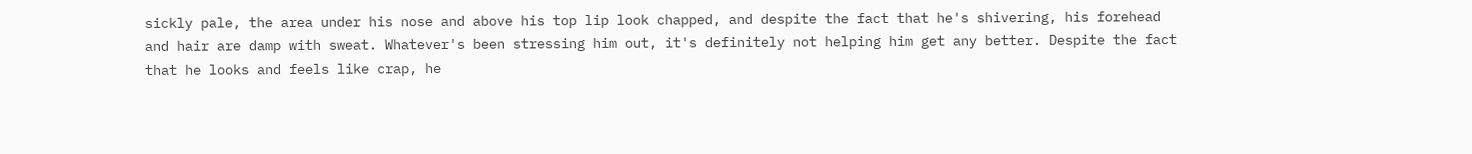sickly pale, the area under his nose and above his top lip look chapped, and despite the fact that he's shivering, his forehead and hair are damp with sweat. Whatever's been stressing him out, it's definitely not helping him get any better. Despite the fact that he looks and feels like crap, he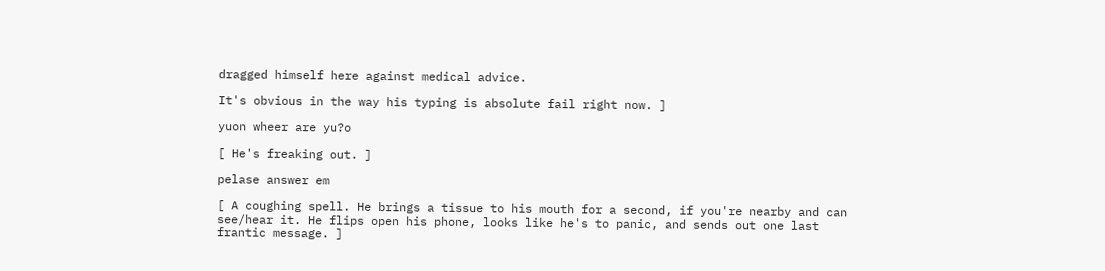dragged himself here against medical advice.

It's obvious in the way his typing is absolute fail right now. ]

yuon wheer are yu?o

[ He's freaking out. ]

pelase answer em

[ A coughing spell. He brings a tissue to his mouth for a second, if you're nearby and can see/hear it. He flips open his phone, looks like he's to panic, and sends out one last frantic message. ]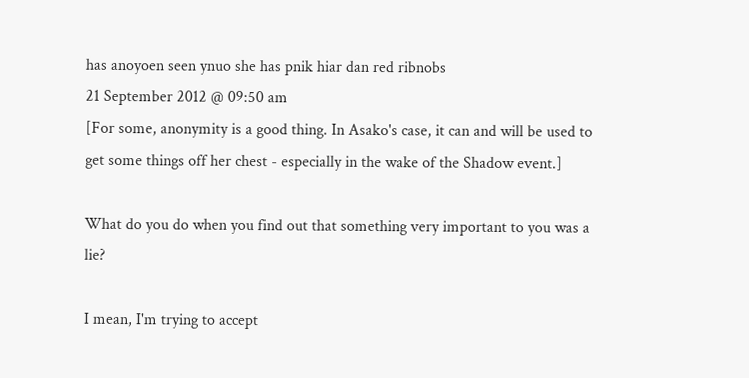has anoyoen seen ynuo she has pnik hiar dan red ribnobs
21 September 2012 @ 09:50 am
[For some, anonymity is a good thing. In Asako's case, it can and will be used to get some things off her chest - especially in the wake of the Shadow event.]

What do you do when you find out that something very important to you was a lie?

I mean, I'm trying to accept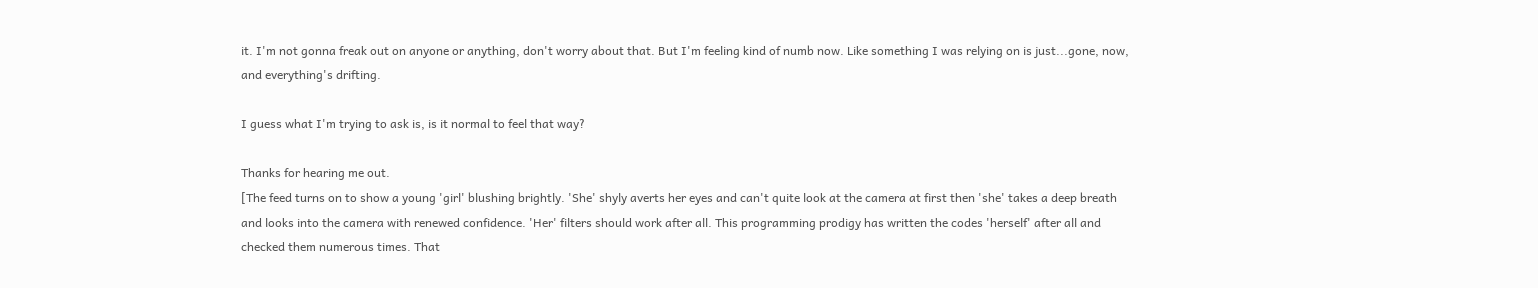it. I'm not gonna freak out on anyone or anything, don't worry about that. But I'm feeling kind of numb now. Like something I was relying on is just...gone, now, and everything's drifting.

I guess what I'm trying to ask is, is it normal to feel that way?

Thanks for hearing me out.
[The feed turns on to show a young 'girl' blushing brightly. 'She' shyly averts her eyes and can't quite look at the camera at first then 'she' takes a deep breath and looks into the camera with renewed confidence. 'Her' filters should work after all. This programming prodigy has written the codes 'herself' after all and checked them numerous times. That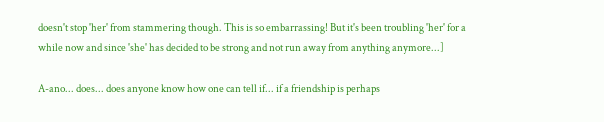doesn't stop 'her' from stammering though. This is so embarrassing! But it's been troubling 'her' for a while now and since 'she' has decided to be strong and not run away from anything anymore...]

A-ano... does... does anyone know how one can tell if... if a friendship is perhaps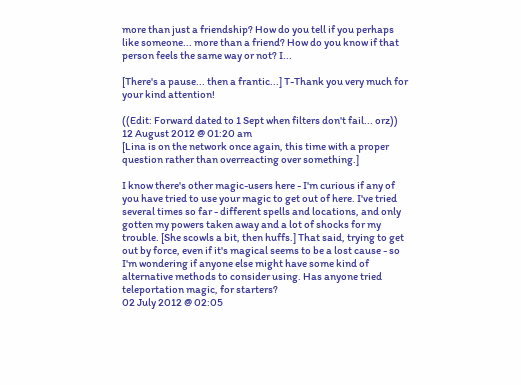more than just a friendship? How do you tell if you perhaps like someone... more than a friend? How do you know if that person feels the same way or not? I...

[There's a pause... then a frantic...] T-Thank you very much for your kind attention!

((Edit: Forward dated to 1 Sept when filters don't fail... orz))
12 August 2012 @ 01:20 am
[Lina is on the network once again, this time with a proper question rather than overreacting over something.]

I know there's other magic-users here - I'm curious if any of you have tried to use your magic to get out of here. I've tried several times so far - different spells and locations, and only gotten my powers taken away and a lot of shocks for my trouble. [She scowls a bit, then huffs.] That said, trying to get out by force, even if it's magical seems to be a lost cause - so I'm wondering if anyone else might have some kind of alternative methods to consider using. Has anyone tried teleportation magic, for starters?
02 July 2012 @ 02:05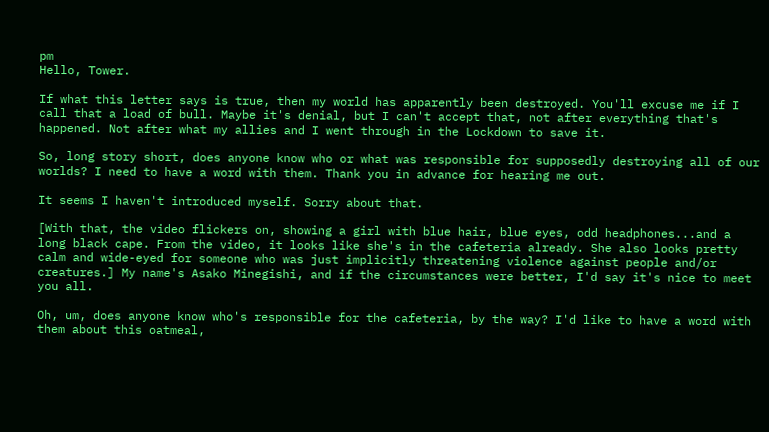pm
Hello, Tower.

If what this letter says is true, then my world has apparently been destroyed. You'll excuse me if I call that a load of bull. Maybe it's denial, but I can't accept that, not after everything that's happened. Not after what my allies and I went through in the Lockdown to save it.

So, long story short, does anyone know who or what was responsible for supposedly destroying all of our worlds? I need to have a word with them. Thank you in advance for hearing me out.

It seems I haven't introduced myself. Sorry about that.

[With that, the video flickers on, showing a girl with blue hair, blue eyes, odd headphones...and a long black cape. From the video, it looks like she's in the cafeteria already. She also looks pretty calm and wide-eyed for someone who was just implicitly threatening violence against people and/or creatures.] My name's Asako Minegishi, and if the circumstances were better, I'd say it's nice to meet you all.

Oh, um, does anyone know who's responsible for the cafeteria, by the way? I'd like to have a word with them about this oatmeal,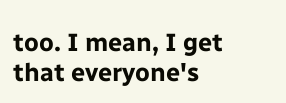too. I mean, I get that everyone's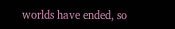worlds have ended, so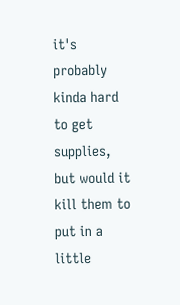it's probably kinda hard to get supplies, but would it kill them to put in a little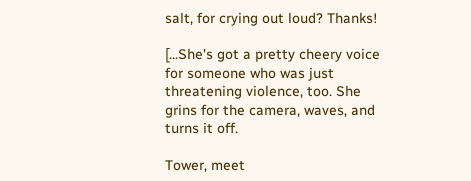salt, for crying out loud? Thanks!

[...She's got a pretty cheery voice for someone who was just threatening violence, too. She grins for the camera, waves, and turns it off.

Tower, meet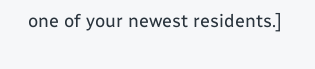one of your newest residents.]